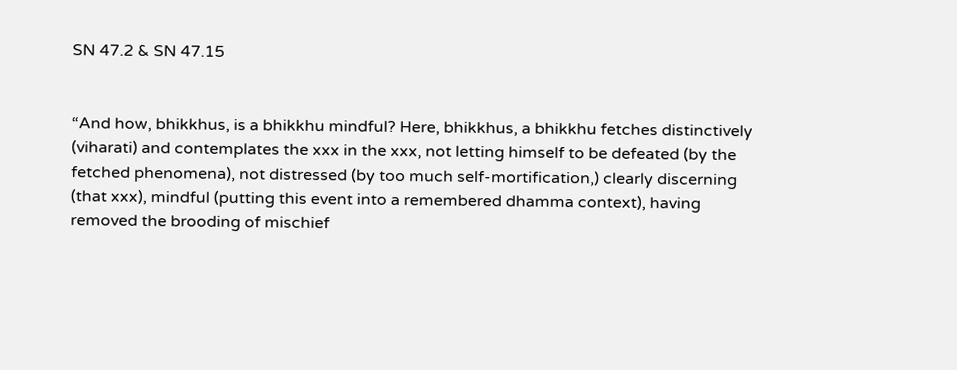SN 47.2 & SN 47.15


“And how, bhikkhus, is a bhikkhu mindful? Here, bhikkhus, a bhikkhu fetches distinctively (viharati) and contemplates the xxx in the xxx, not letting himself to be defeated (by the fetched phenomena), not distressed (by too much self-mortification,) clearly discerning (that xxx), mindful (putting this event into a remembered dhamma context), having removed the brooding of mischief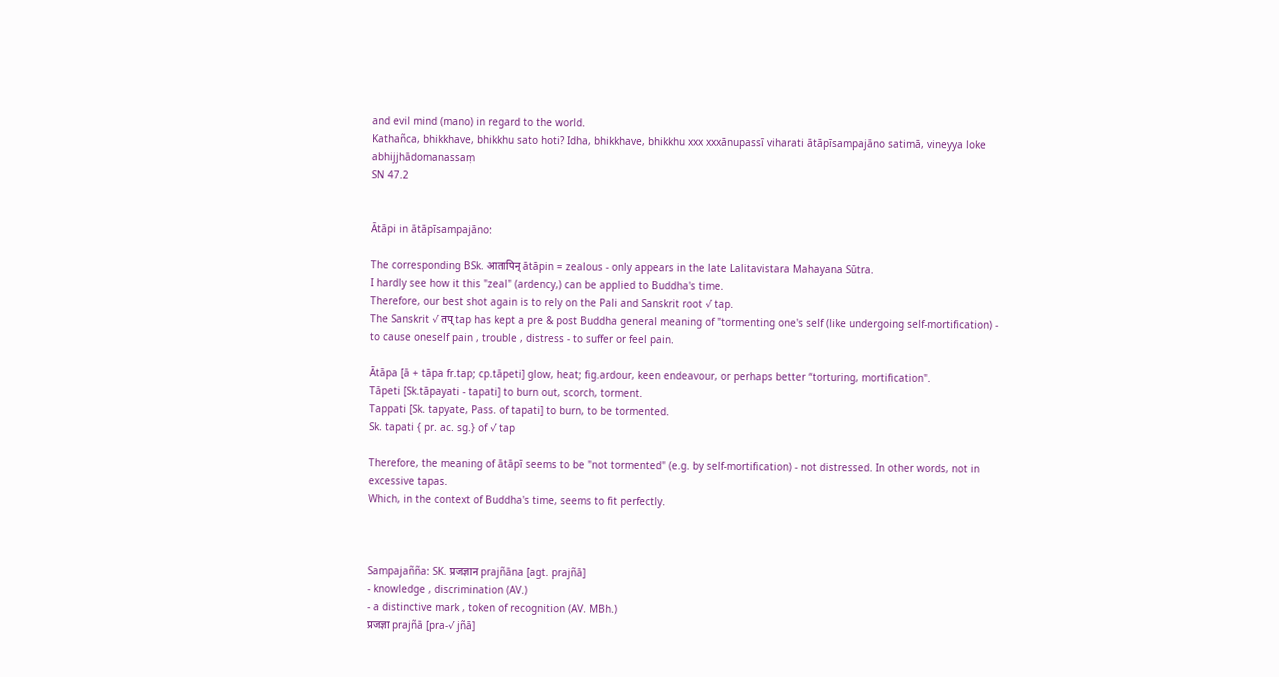and evil mind (mano) in regard to the world.
Kathañca, bhikkhave, bhikkhu sato hoti? Idha, bhikkhave, bhikkhu xxx xxxānupassī viharati ātāpīsampajāno satimā, vineyya loke abhijjhādomanassaṃ
SN 47.2


Ātāpi in ātāpīsampajāno:

The corresponding BSk. आतापिन् ātāpin = zealous - only appears in the late Lalitavistara Mahayana Sūtra.
I hardly see how it this "zeal" (ardency,) can be applied to Buddha's time.
Therefore, our best shot again is to rely on the Pali and Sanskrit root √ tap.
The Sanskrit √ तप् tap has kept a pre & post Buddha general meaning of "tormenting one's self (like undergoing self-mortification) - to cause oneself pain , trouble , distress - to suffer or feel pain.

Ātāpa [ā + tāpa fr.tap; cp.tāpeti] glow, heat; fig.ardour, keen endeavour, or perhaps better “torturing, mortification".
Tāpeti [Sk.tāpayati - tapati] to burn out, scorch, torment.
Tappati [Sk. tapyate, Pass. of tapati] to burn, to be tormented.
Sk. tapati { pr. ac. sg.} of √ tap

Therefore, the meaning of ātāpī seems to be "not tormented" (e.g. by self-mortification) - not distressed. In other words, not in excessive tapas.
Which, in the context of Buddha's time, seems to fit perfectly.



Sampajañña: SK. प्रजज्ञान prajñāna [agt. prajñā]
- knowledge , discrimination (AV.)
- a distinctive mark , token of recognition (AV. MBh.)
प्रजज्ञा prajñā [pra-√ jñā]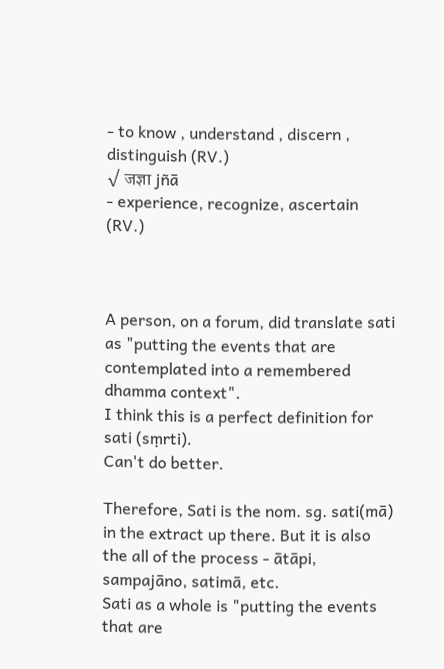- to know , understand , discern , distinguish (RV.)
√ जज्ञा jñā
- experience, recognize, ascertain (RV.)



A person, on a forum, did translate sati as "putting the events that are contemplated into a remembered dhamma context".
I think this is a perfect definition for sati (sṃrti).
Can't do better.

Therefore, Sati is the nom. sg. sati(mā) in the extract up there. But it is also the all of the process - ātāpi, sampajāno, satimā, etc.
Sati as a whole is "putting the events that are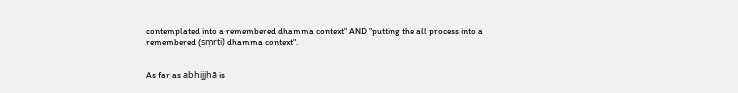contemplated into a remembered dhamma context" AND "putting the all process into a remembered (sṃrti) dhamma context".


As far as abhijjhā is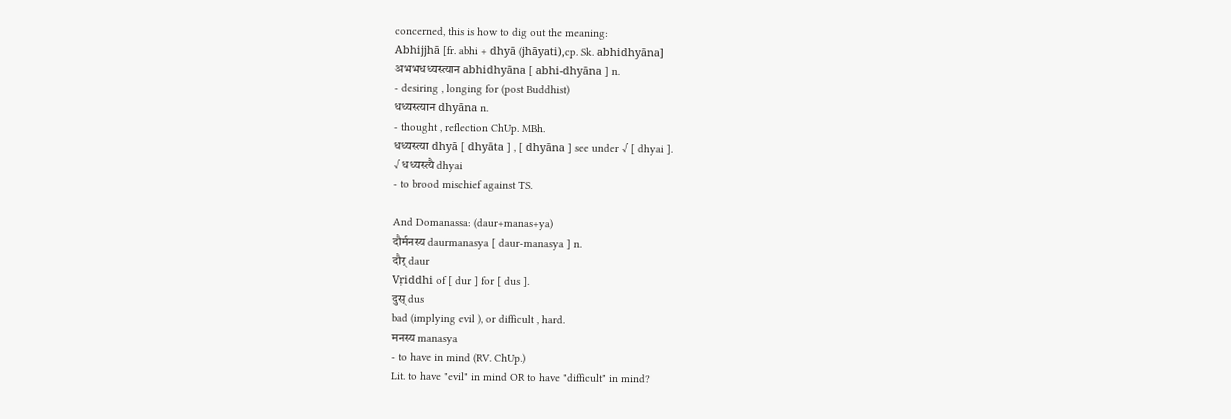concerned, this is how to dig out the meaning:
Abhijjhā [fr. abhi + dhyā (jhāyati),cp. Sk. abhidhyāna]
अभभधध्यस्त्यान abhidhyāna [ abhi-dhyāna ] n.
- desiring , longing for (post Buddhist)
धध्यस्त्यान dhyāna n.
- thought , reflection ChUp. MBh.
धध्यस्त्या dhyā [ dhyāta ] , [ dhyāna ] see under √ [ dhyai ].
√ धध्यस्त्यै dhyai
- to brood mischief against TS.

And Domanassa: (daur+manas+ya)
दौर्मनस्य daurmanasya [ daur-manasya ] n.
दौर् daur
Vṛiddhi of [ dur ] for [ dus ].
दुस् dus
bad (implying evil ), or difficult , hard.
मनस्य manasya
- to have in mind (RV. ChUp.)
Lit. to have "evil" in mind OR to have "difficult" in mind?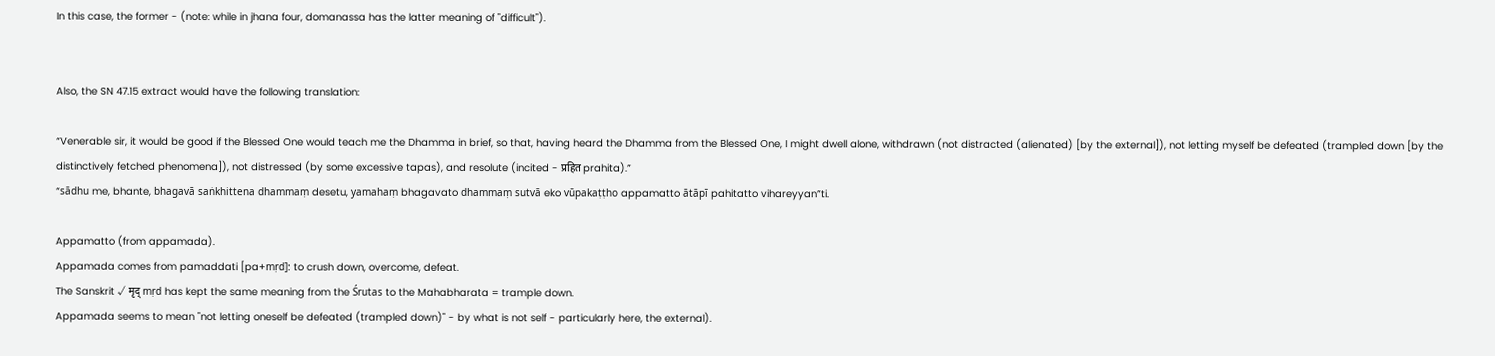In this case, the former - (note: while in jhana four, domanassa has the latter meaning of "difficult").


Also, the SN 47.15 extract would have the following translation:

“Venerable sir, it would be good if the Blessed One would teach me the Dhamma in brief, so that, having heard the Dhamma from the Blessed One, I might dwell alone, withdrawn (not distracted (alienated) [by the external]), not letting myself be defeated (trampled down [by the distinctively fetched phenomena]), not distressed (by some excessive tapas), and resolute (incited - प्रहित prahita).”
“sādhu me, bhante, bhagavā saṅkhittena dhammaṃ desetu, yamahaṃ bhagavato dhammaṃ sutvā eko vūpakaṭṭho appamatto ātāpī pahitatto vihareyyan”ti.

Appamatto (from appamada).
Appamada comes from pamaddati [pa+mṛd]: to crush down, overcome, defeat.
The Sanskrit √ मृद् mṛd has kept the same meaning from the Śrutas to the Mahabharata = trample down.
Appamada seems to mean "not letting oneself be defeated (trampled down)" - by what is not self - particularly here, the external).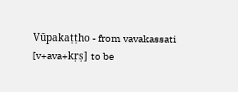Vūpakaṭṭho - from vavakassati  [v+ava+kṛṣ] to be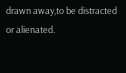drawn away,to be distracted or alienated.